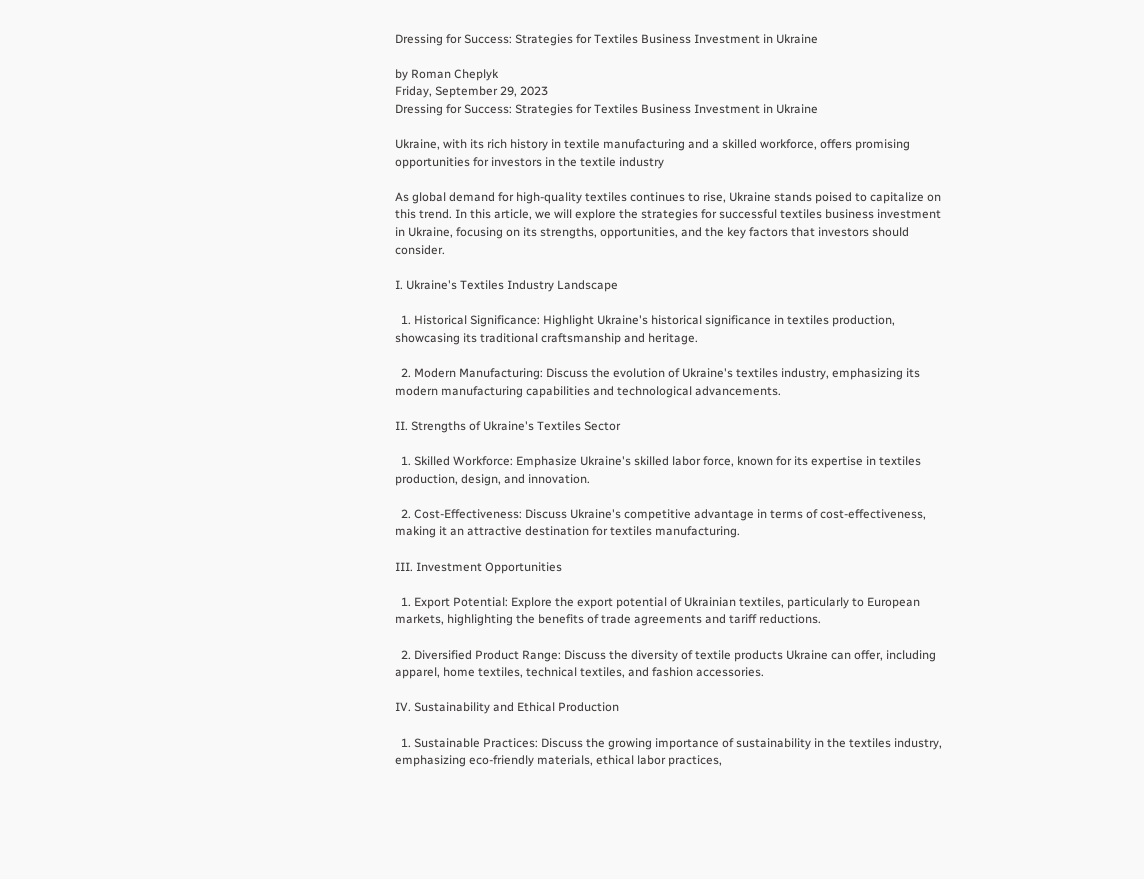Dressing for Success: Strategies for Textiles Business Investment in Ukraine

by Roman Cheplyk
Friday, September 29, 2023
Dressing for Success: Strategies for Textiles Business Investment in Ukraine

Ukraine, with its rich history in textile manufacturing and a skilled workforce, offers promising opportunities for investors in the textile industry

As global demand for high-quality textiles continues to rise, Ukraine stands poised to capitalize on this trend. In this article, we will explore the strategies for successful textiles business investment in Ukraine, focusing on its strengths, opportunities, and the key factors that investors should consider.

I. Ukraine's Textiles Industry Landscape

  1. Historical Significance: Highlight Ukraine's historical significance in textiles production, showcasing its traditional craftsmanship and heritage.

  2. Modern Manufacturing: Discuss the evolution of Ukraine's textiles industry, emphasizing its modern manufacturing capabilities and technological advancements.

II. Strengths of Ukraine's Textiles Sector

  1. Skilled Workforce: Emphasize Ukraine's skilled labor force, known for its expertise in textiles production, design, and innovation.

  2. Cost-Effectiveness: Discuss Ukraine's competitive advantage in terms of cost-effectiveness, making it an attractive destination for textiles manufacturing.

III. Investment Opportunities

  1. Export Potential: Explore the export potential of Ukrainian textiles, particularly to European markets, highlighting the benefits of trade agreements and tariff reductions.

  2. Diversified Product Range: Discuss the diversity of textile products Ukraine can offer, including apparel, home textiles, technical textiles, and fashion accessories.

IV. Sustainability and Ethical Production

  1. Sustainable Practices: Discuss the growing importance of sustainability in the textiles industry, emphasizing eco-friendly materials, ethical labor practices,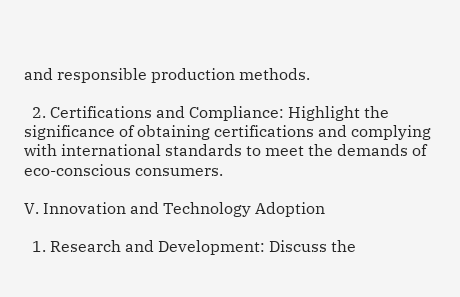and responsible production methods.

  2. Certifications and Compliance: Highlight the significance of obtaining certifications and complying with international standards to meet the demands of eco-conscious consumers.

V. Innovation and Technology Adoption

  1. Research and Development: Discuss the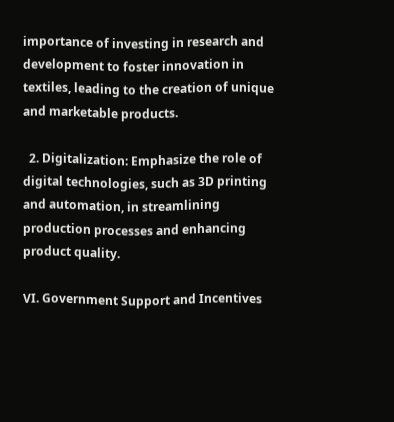importance of investing in research and development to foster innovation in textiles, leading to the creation of unique and marketable products.

  2. Digitalization: Emphasize the role of digital technologies, such as 3D printing and automation, in streamlining production processes and enhancing product quality.

VI. Government Support and Incentives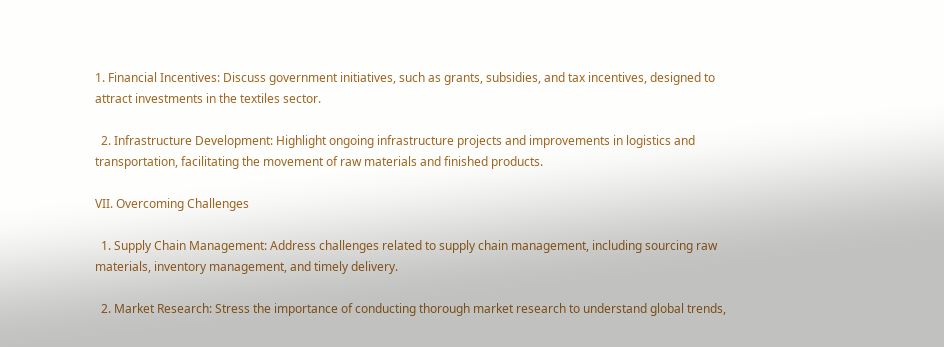1. Financial Incentives: Discuss government initiatives, such as grants, subsidies, and tax incentives, designed to attract investments in the textiles sector.

  2. Infrastructure Development: Highlight ongoing infrastructure projects and improvements in logistics and transportation, facilitating the movement of raw materials and finished products.

VII. Overcoming Challenges

  1. Supply Chain Management: Address challenges related to supply chain management, including sourcing raw materials, inventory management, and timely delivery.

  2. Market Research: Stress the importance of conducting thorough market research to understand global trends,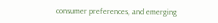consumer preferences, and emerging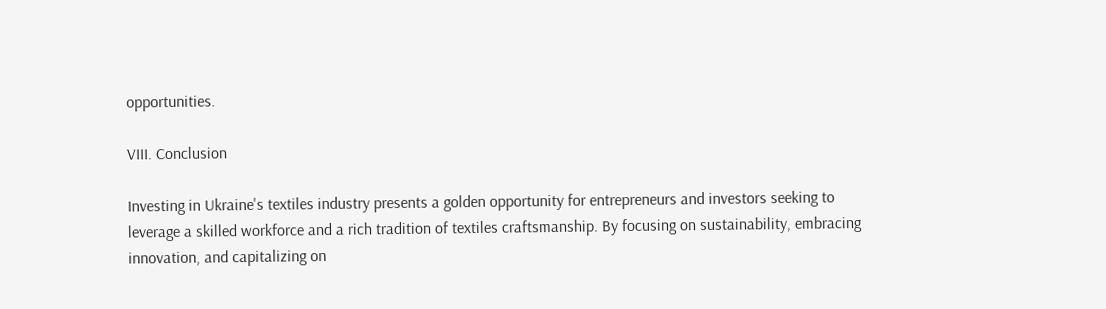opportunities.

VIII. Conclusion

Investing in Ukraine's textiles industry presents a golden opportunity for entrepreneurs and investors seeking to leverage a skilled workforce and a rich tradition of textiles craftsmanship. By focusing on sustainability, embracing innovation, and capitalizing on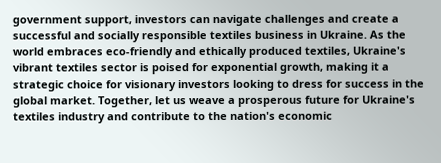government support, investors can navigate challenges and create a successful and socially responsible textiles business in Ukraine. As the world embraces eco-friendly and ethically produced textiles, Ukraine's vibrant textiles sector is poised for exponential growth, making it a strategic choice for visionary investors looking to dress for success in the global market. Together, let us weave a prosperous future for Ukraine's textiles industry and contribute to the nation's economic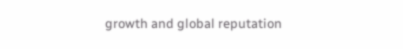growth and global reputation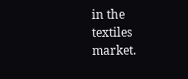in the textiles market.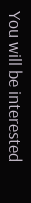You will be interested